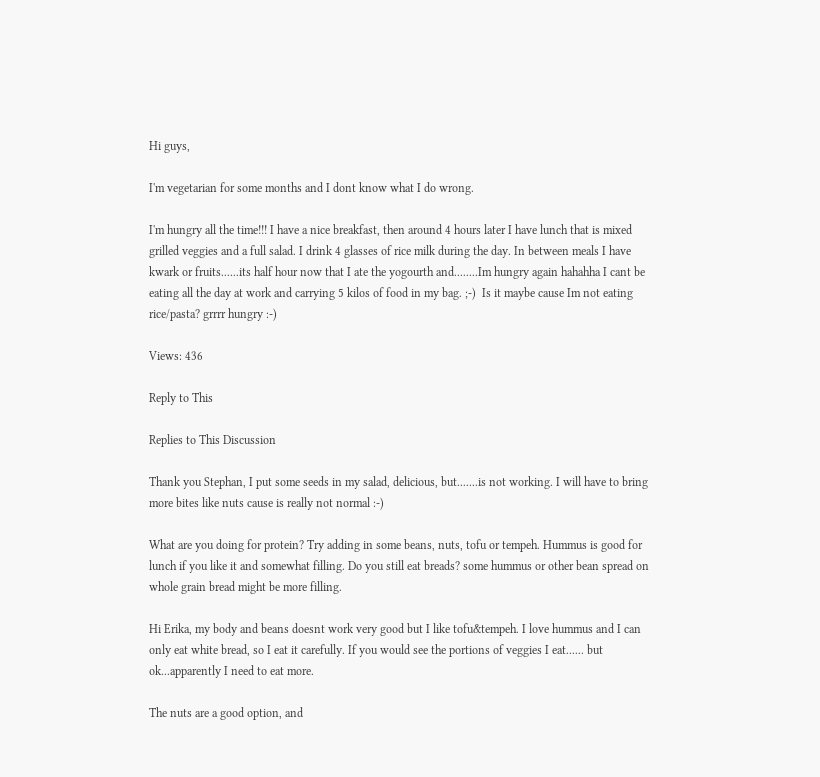Hi guys,

I'm vegetarian for some months and I dont know what I do wrong.

I'm hungry all the time!!! I have a nice breakfast, then around 4 hours later I have lunch that is mixed grilled veggies and a full salad. I drink 4 glasses of rice milk during the day. In between meals I have kwark or fruits......its half hour now that I ate the yogourth and........Im hungry again hahahha I cant be eating all the day at work and carrying 5 kilos of food in my bag. ;-)  Is it maybe cause Im not eating rice/pasta? grrrr hungry :-)

Views: 436

Reply to This

Replies to This Discussion

Thank you Stephan, I put some seeds in my salad, delicious, but.......is not working. I will have to bring more bites like nuts cause is really not normal :-)

What are you doing for protein? Try adding in some beans, nuts, tofu or tempeh. Hummus is good for lunch if you like it and somewhat filling. Do you still eat breads? some hummus or other bean spread on whole grain bread might be more filling.

Hi Erika, my body and beans doesnt work very good but I like tofu&tempeh. I love hummus and I can only eat white bread, so I eat it carefully. If you would see the portions of veggies I eat...... but ok...apparently I need to eat more.

The nuts are a good option, and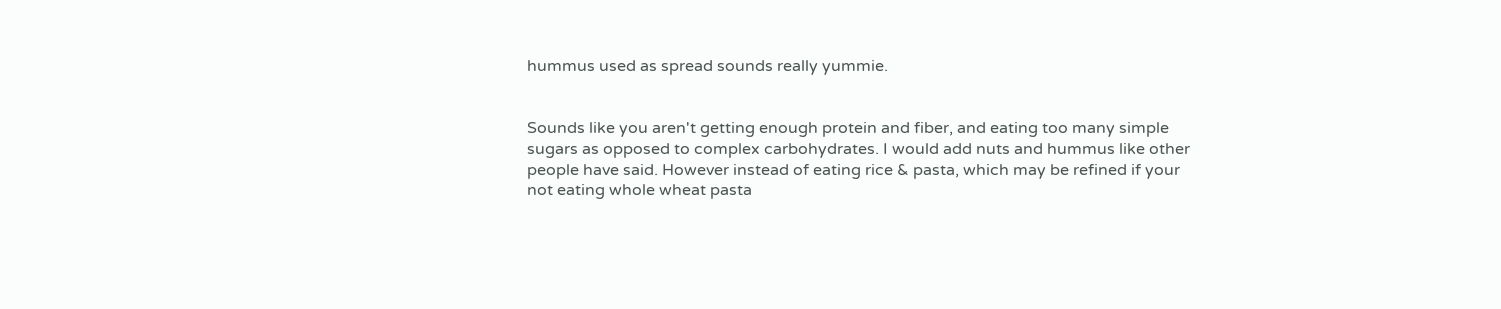hummus used as spread sounds really yummie.


Sounds like you aren't getting enough protein and fiber, and eating too many simple sugars as opposed to complex carbohydrates. I would add nuts and hummus like other people have said. However instead of eating rice & pasta, which may be refined if your not eating whole wheat pasta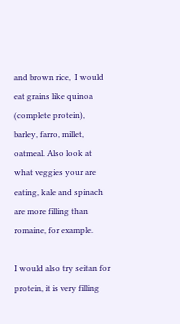and brown rice,  I would eat grains like quinoa (complete protein), barley, farro, millet, oatmeal. Also look at what veggies your are eating, kale and spinach are more filling than romaine, for example.

I would also try seitan for protein, it is very filling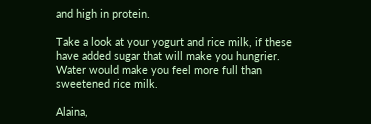and high in protein.

Take a look at your yogurt and rice milk, if these have added sugar that will make you hungrier. Water would make you feel more full than sweetened rice milk.

Alaina,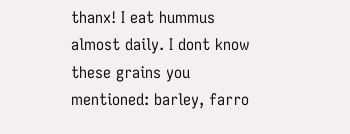thanx! I eat hummus almost daily. I dont know these grains you mentioned: barley, farro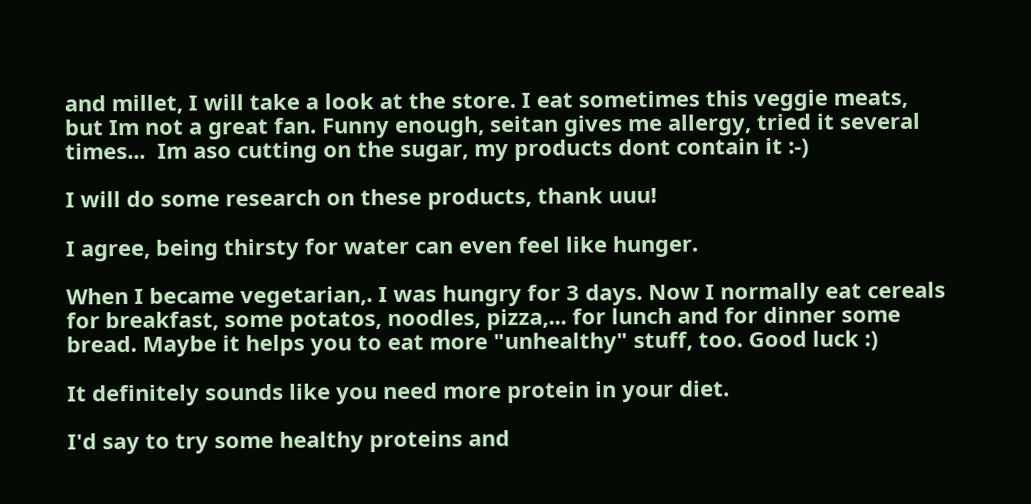and millet, I will take a look at the store. I eat sometimes this veggie meats, but Im not a great fan. Funny enough, seitan gives me allergy, tried it several times...  Im aso cutting on the sugar, my products dont contain it :-)

I will do some research on these products, thank uuu!

I agree, being thirsty for water can even feel like hunger.

When I became vegetarian,. I was hungry for 3 days. Now I normally eat cereals for breakfast, some potatos, noodles, pizza,... for lunch and for dinner some bread. Maybe it helps you to eat more "unhealthy" stuff, too. Good luck :)

It definitely sounds like you need more protein in your diet.

I'd say to try some healthy proteins and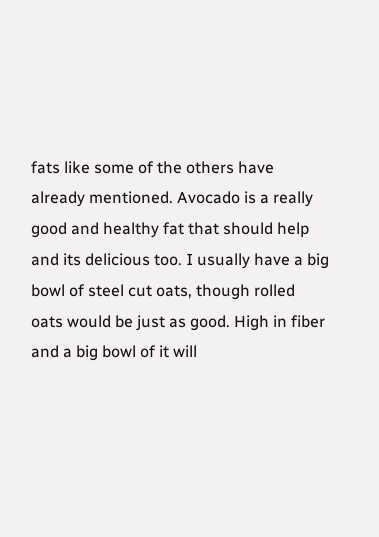fats like some of the others have already mentioned. Avocado is a really good and healthy fat that should help and its delicious too. I usually have a big bowl of steel cut oats, though rolled oats would be just as good. High in fiber and a big bowl of it will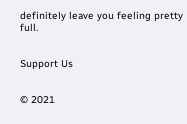definitely leave you feeling pretty full.


Support Us


© 2021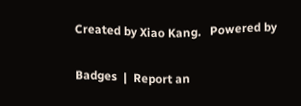Created by Xiao Kang.   Powered by

Badges  |  Report an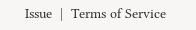Issue  |  Terms of Service